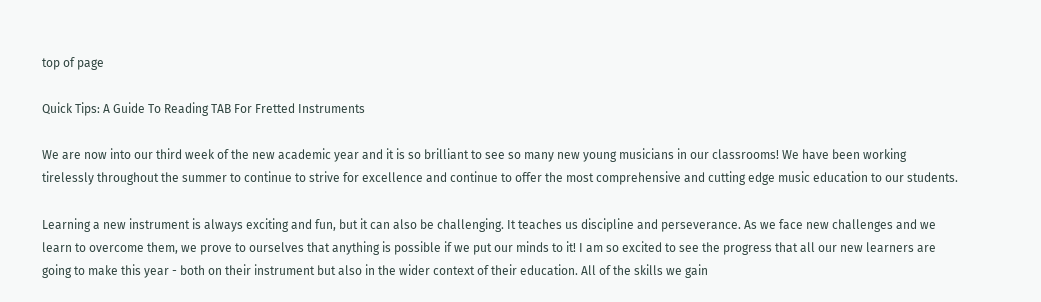top of page

Quick Tips: A Guide To Reading TAB For Fretted Instruments

We are now into our third week of the new academic year and it is so brilliant to see so many new young musicians in our classrooms! We have been working tirelessly throughout the summer to continue to strive for excellence and continue to offer the most comprehensive and cutting edge music education to our students.

Learning a new instrument is always exciting and fun, but it can also be challenging. It teaches us discipline and perseverance. As we face new challenges and we learn to overcome them, we prove to ourselves that anything is possible if we put our minds to it! I am so excited to see the progress that all our new learners are going to make this year - both on their instrument but also in the wider context of their education. All of the skills we gain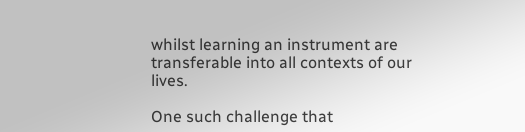whilst learning an instrument are transferable into all contexts of our lives.

One such challenge that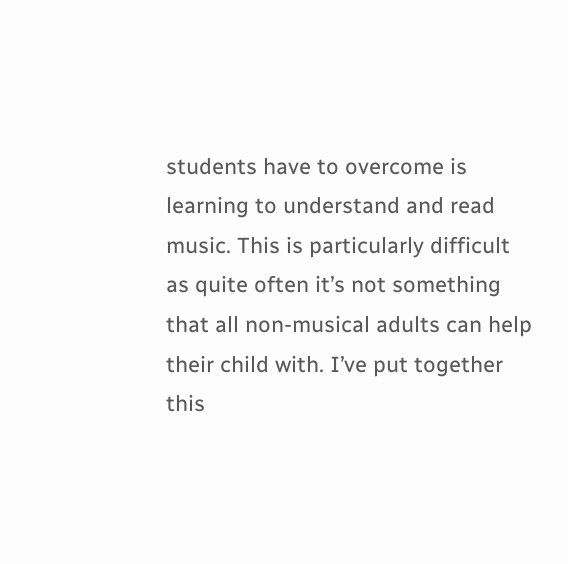students have to overcome is learning to understand and read music. This is particularly difficult as quite often it’s not something that all non-musical adults can help their child with. I’ve put together this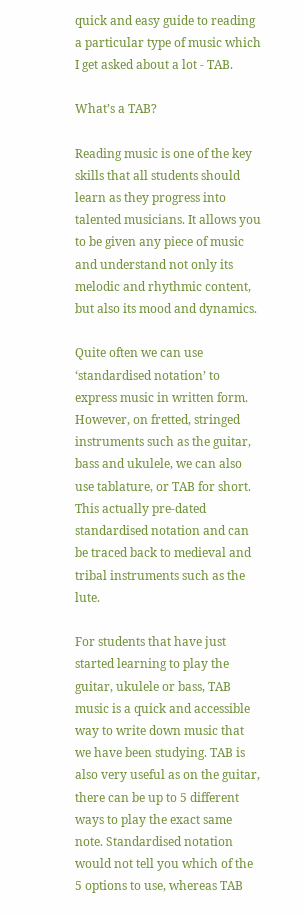quick and easy guide to reading a particular type of music which I get asked about a lot - TAB.

What’s a TAB?

Reading music is one of the key skills that all students should learn as they progress into talented musicians. It allows you to be given any piece of music and understand not only its melodic and rhythmic content, but also its mood and dynamics.

Quite often we can use ‘standardised notation’ to express music in written form. However, on fretted, stringed instruments such as the guitar, bass and ukulele, we can also use tablature, or TAB for short. This actually pre-dated standardised notation and can be traced back to medieval and tribal instruments such as the lute.

For students that have just started learning to play the guitar, ukulele or bass, TAB music is a quick and accessible way to write down music that we have been studying. TAB is also very useful as on the guitar, there can be up to 5 different ways to play the exact same note. Standardised notation would not tell you which of the 5 options to use, whereas TAB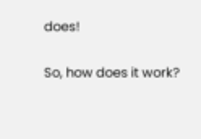does!

So, how does it work?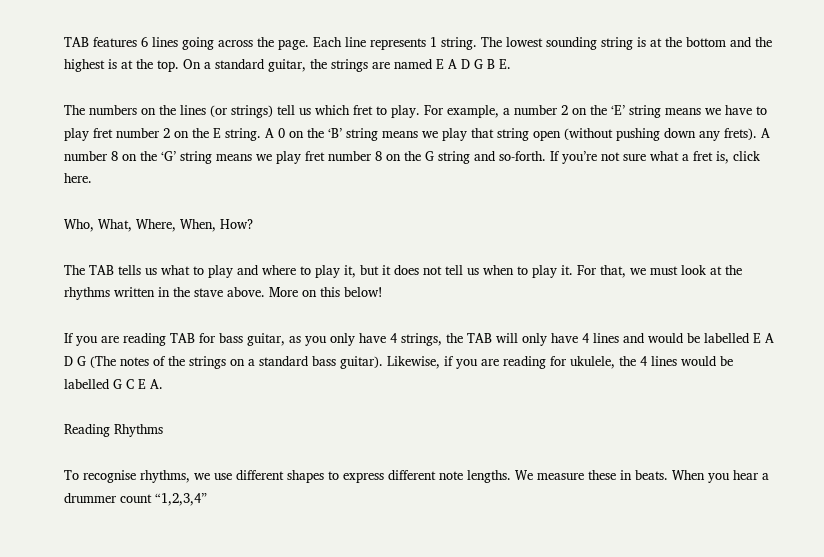TAB features 6 lines going across the page. Each line represents 1 string. The lowest sounding string is at the bottom and the highest is at the top. On a standard guitar, the strings are named E A D G B E.

The numbers on the lines (or strings) tell us which fret to play. For example, a number 2 on the ‘E’ string means we have to play fret number 2 on the E string. A 0 on the ‘B’ string means we play that string open (without pushing down any frets). A number 8 on the ‘G’ string means we play fret number 8 on the G string and so-forth. If you’re not sure what a fret is, click here.

Who, What, Where, When, How?

The TAB tells us what to play and where to play it, but it does not tell us when to play it. For that, we must look at the rhythms written in the stave above. More on this below!

If you are reading TAB for bass guitar, as you only have 4 strings, the TAB will only have 4 lines and would be labelled E A D G (The notes of the strings on a standard bass guitar). Likewise, if you are reading for ukulele, the 4 lines would be labelled G C E A.

Reading Rhythms

To recognise rhythms, we use different shapes to express different note lengths. We measure these in beats. When you hear a drummer count “1,2,3,4”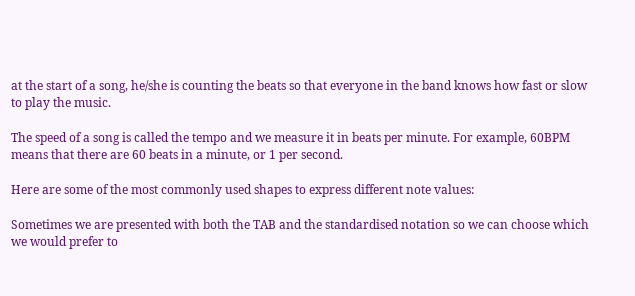at the start of a song, he/she is counting the beats so that everyone in the band knows how fast or slow to play the music.

The speed of a song is called the tempo and we measure it in beats per minute. For example, 60BPM means that there are 60 beats in a minute, or 1 per second.

Here are some of the most commonly used shapes to express different note values:

Sometimes we are presented with both the TAB and the standardised notation so we can choose which we would prefer to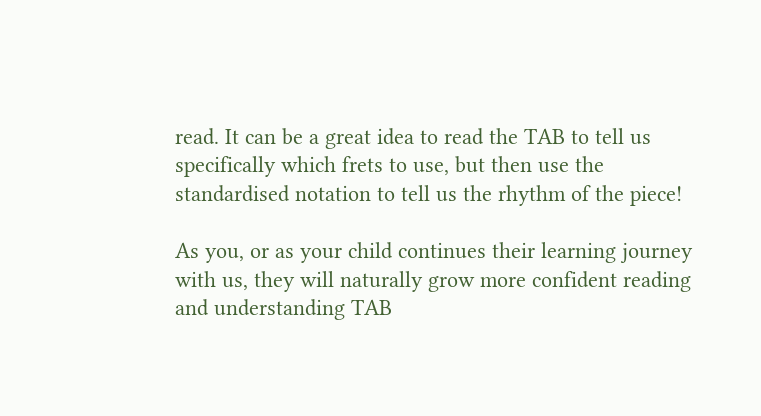read. It can be a great idea to read the TAB to tell us specifically which frets to use, but then use the standardised notation to tell us the rhythm of the piece!

As you, or as your child continues their learning journey with us, they will naturally grow more confident reading and understanding TAB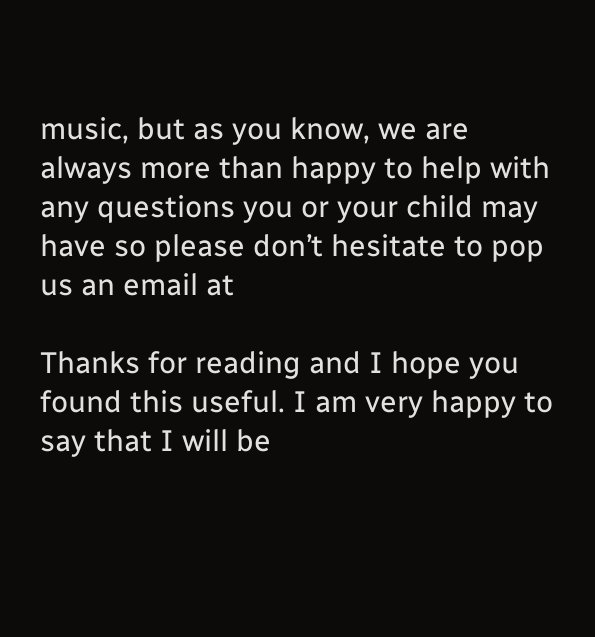music, but as you know, we are always more than happy to help with any questions you or your child may have so please don’t hesitate to pop us an email at

Thanks for reading and I hope you found this useful. I am very happy to say that I will be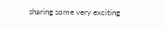sharing some very exciting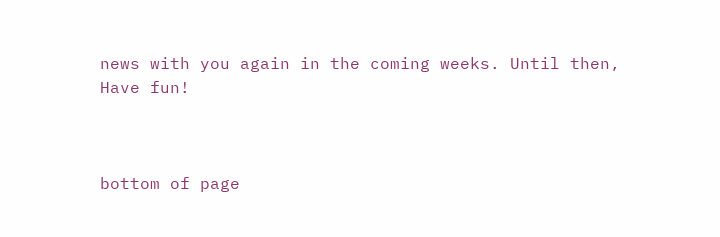news with you again in the coming weeks. Until then, Have fun!



bottom of page